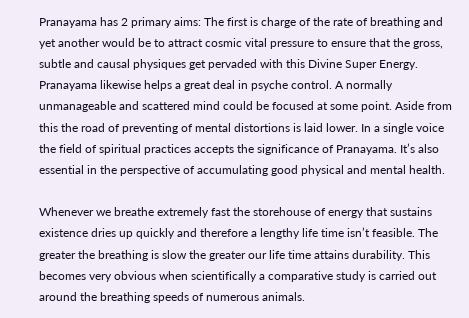Pranayama has 2 primary aims: The first is charge of the rate of breathing and yet another would be to attract cosmic vital pressure to ensure that the gross, subtle and causal physiques get pervaded with this Divine Super Energy. Pranayama likewise helps a great deal in psyche control. A normally unmanageable and scattered mind could be focused at some point. Aside from this the road of preventing of mental distortions is laid lower. In a single voice the field of spiritual practices accepts the significance of Pranayama. It’s also essential in the perspective of accumulating good physical and mental health.

Whenever we breathe extremely fast the storehouse of energy that sustains existence dries up quickly and therefore a lengthy life time isn’t feasible. The greater the breathing is slow the greater our life time attains durability. This becomes very obvious when scientifically a comparative study is carried out around the breathing speeds of numerous animals.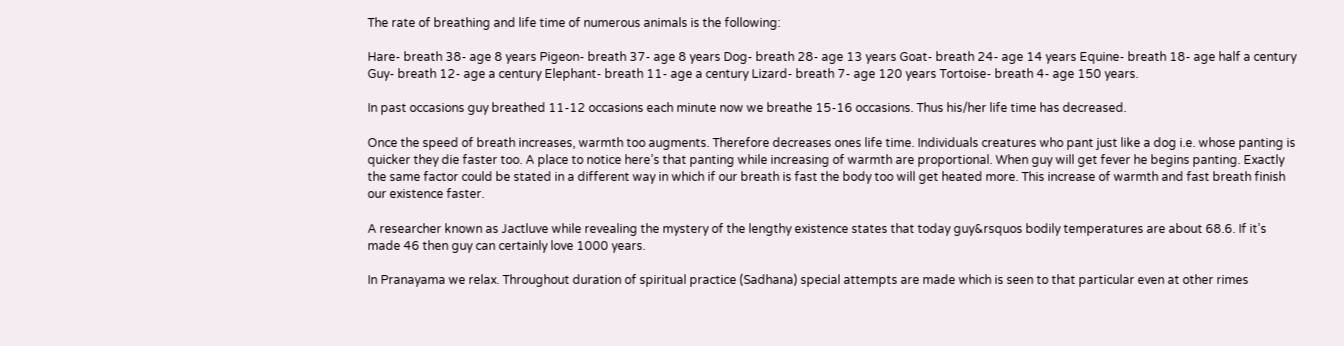The rate of breathing and life time of numerous animals is the following:

Hare- breath 38- age 8 years Pigeon- breath 37- age 8 years Dog- breath 28- age 13 years Goat- breath 24- age 14 years Equine- breath 18- age half a century Guy- breath 12- age a century Elephant- breath 11- age a century Lizard- breath 7- age 120 years Tortoise- breath 4- age 150 years.

In past occasions guy breathed 11-12 occasions each minute now we breathe 15-16 occasions. Thus his/her life time has decreased.

Once the speed of breath increases, warmth too augments. Therefore decreases ones life time. Individuals creatures who pant just like a dog i.e. whose panting is quicker they die faster too. A place to notice here’s that panting while increasing of warmth are proportional. When guy will get fever he begins panting. Exactly the same factor could be stated in a different way in which if our breath is fast the body too will get heated more. This increase of warmth and fast breath finish our existence faster.

A researcher known as Jactluve while revealing the mystery of the lengthy existence states that today guy&rsquos bodily temperatures are about 68.6. If it’s made 46 then guy can certainly love 1000 years.

In Pranayama we relax. Throughout duration of spiritual practice (Sadhana) special attempts are made which is seen to that particular even at other rimes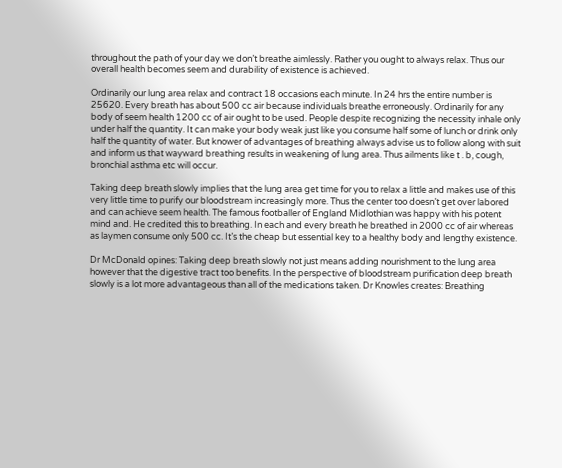throughout the path of your day we don’t breathe aimlessly. Rather you ought to always relax. Thus our overall health becomes seem and durability of existence is achieved.

Ordinarily our lung area relax and contract 18 occasions each minute. In 24 hrs the entire number is 25620. Every breath has about 500 cc air because individuals breathe erroneously. Ordinarily for any body of seem health 1200 cc of air ought to be used. People despite recognizing the necessity inhale only under half the quantity. It can make your body weak just like you consume half some of lunch or drink only half the quantity of water. But knower of advantages of breathing always advise us to follow along with suit and inform us that wayward breathing results in weakening of lung area. Thus ailments like t . b, cough, bronchial asthma etc will occur.

Taking deep breath slowly implies that the lung area get time for you to relax a little and makes use of this very little time to purify our bloodstream increasingly more. Thus the center too doesn’t get over labored and can achieve seem health. The famous footballer of England Midlothian was happy with his potent mind and. He credited this to breathing. In each and every breath he breathed in 2000 cc of air whereas as laymen consume only 500 cc. It’s the cheap but essential key to a healthy body and lengthy existence.

Dr McDonald opines: Taking deep breath slowly not just means adding nourishment to the lung area however that the digestive tract too benefits. In the perspective of bloodstream purification deep breath slowly is a lot more advantageous than all of the medications taken. Dr Knowles creates: Breathing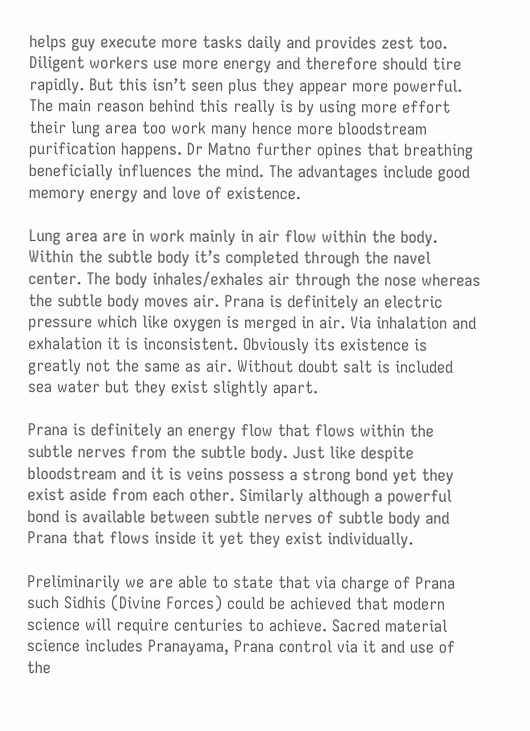helps guy execute more tasks daily and provides zest too. Diligent workers use more energy and therefore should tire rapidly. But this isn’t seen plus they appear more powerful. The main reason behind this really is by using more effort their lung area too work many hence more bloodstream purification happens. Dr Matno further opines that breathing beneficially influences the mind. The advantages include good memory energy and love of existence.

Lung area are in work mainly in air flow within the body. Within the subtle body it’s completed through the navel center. The body inhales/exhales air through the nose whereas the subtle body moves air. Prana is definitely an electric pressure which like oxygen is merged in air. Via inhalation and exhalation it is inconsistent. Obviously its existence is greatly not the same as air. Without doubt salt is included sea water but they exist slightly apart.

Prana is definitely an energy flow that flows within the subtle nerves from the subtle body. Just like despite bloodstream and it is veins possess a strong bond yet they exist aside from each other. Similarly although a powerful bond is available between subtle nerves of subtle body and Prana that flows inside it yet they exist individually.

Preliminarily we are able to state that via charge of Prana such Sidhis (Divine Forces) could be achieved that modern science will require centuries to achieve. Sacred material science includes Pranayama, Prana control via it and use of the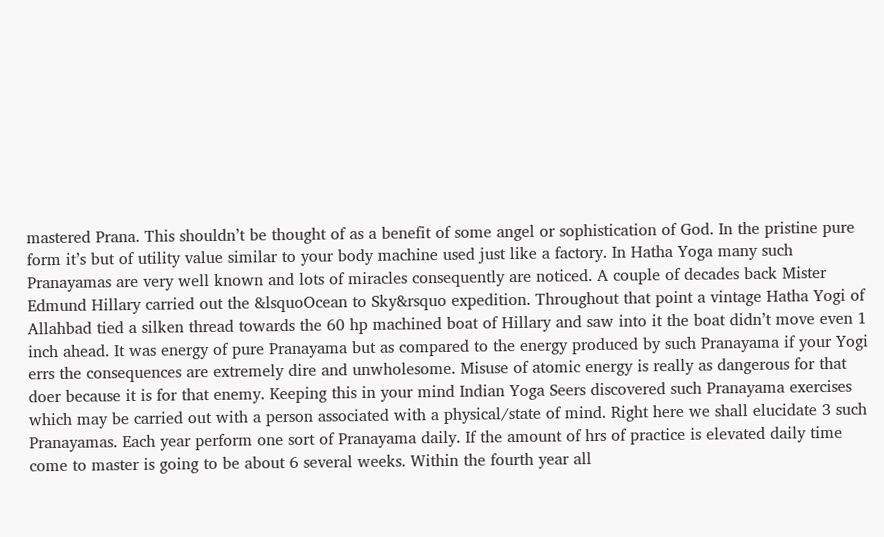mastered Prana. This shouldn’t be thought of as a benefit of some angel or sophistication of God. In the pristine pure form it’s but of utility value similar to your body machine used just like a factory. In Hatha Yoga many such Pranayamas are very well known and lots of miracles consequently are noticed. A couple of decades back Mister Edmund Hillary carried out the &lsquoOcean to Sky&rsquo expedition. Throughout that point a vintage Hatha Yogi of Allahbad tied a silken thread towards the 60 hp machined boat of Hillary and saw into it the boat didn’t move even 1 inch ahead. It was energy of pure Pranayama but as compared to the energy produced by such Pranayama if your Yogi errs the consequences are extremely dire and unwholesome. Misuse of atomic energy is really as dangerous for that doer because it is for that enemy. Keeping this in your mind Indian Yoga Seers discovered such Pranayama exercises which may be carried out with a person associated with a physical/state of mind. Right here we shall elucidate 3 such Pranayamas. Each year perform one sort of Pranayama daily. If the amount of hrs of practice is elevated daily time come to master is going to be about 6 several weeks. Within the fourth year all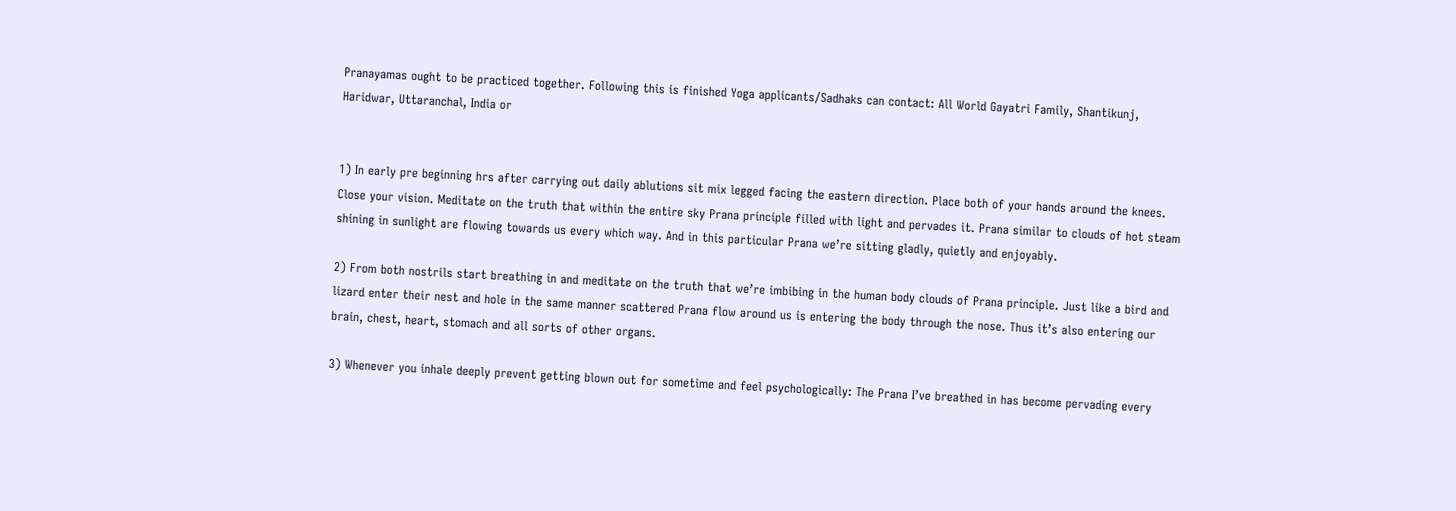Pranayamas ought to be practiced together. Following this is finished Yoga applicants/Sadhaks can contact: All World Gayatri Family, Shantikunj, Haridwar, Uttaranchal, India or


1) In early pre beginning hrs after carrying out daily ablutions sit mix legged facing the eastern direction. Place both of your hands around the knees. Close your vision. Meditate on the truth that within the entire sky Prana principle filled with light and pervades it. Prana similar to clouds of hot steam shining in sunlight are flowing towards us every which way. And in this particular Prana we’re sitting gladly, quietly and enjoyably.

2) From both nostrils start breathing in and meditate on the truth that we’re imbibing in the human body clouds of Prana principle. Just like a bird and lizard enter their nest and hole in the same manner scattered Prana flow around us is entering the body through the nose. Thus it’s also entering our brain, chest, heart, stomach and all sorts of other organs.

3) Whenever you inhale deeply prevent getting blown out for sometime and feel psychologically: The Prana I’ve breathed in has become pervading every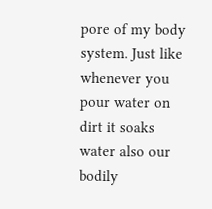pore of my body system. Just like whenever you pour water on dirt it soaks water also our bodily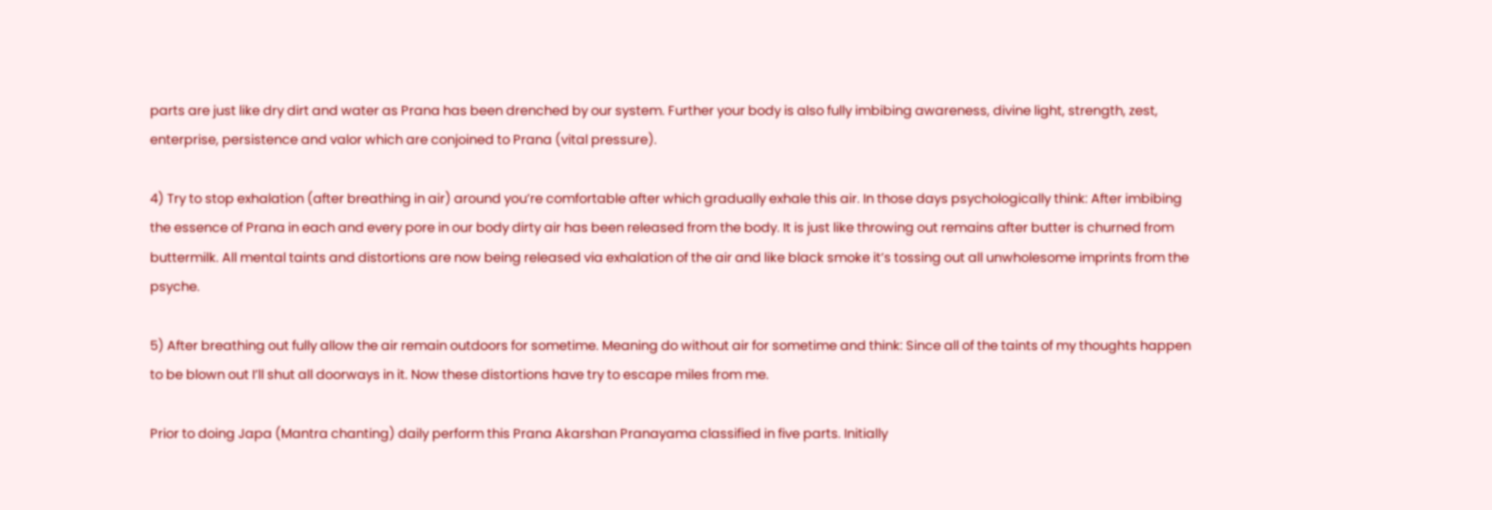parts are just like dry dirt and water as Prana has been drenched by our system. Further your body is also fully imbibing awareness, divine light, strength, zest, enterprise, persistence and valor which are conjoined to Prana (vital pressure).

4) Try to stop exhalation (after breathing in air) around you’re comfortable after which gradually exhale this air. In those days psychologically think: After imbibing the essence of Prana in each and every pore in our body dirty air has been released from the body. It is just like throwing out remains after butter is churned from buttermilk. All mental taints and distortions are now being released via exhalation of the air and like black smoke it’s tossing out all unwholesome imprints from the psyche.

5) After breathing out fully allow the air remain outdoors for sometime. Meaning do without air for sometime and think: Since all of the taints of my thoughts happen to be blown out I’ll shut all doorways in it. Now these distortions have try to escape miles from me.

Prior to doing Japa (Mantra chanting) daily perform this Prana Akarshan Pranayama classified in five parts. Initially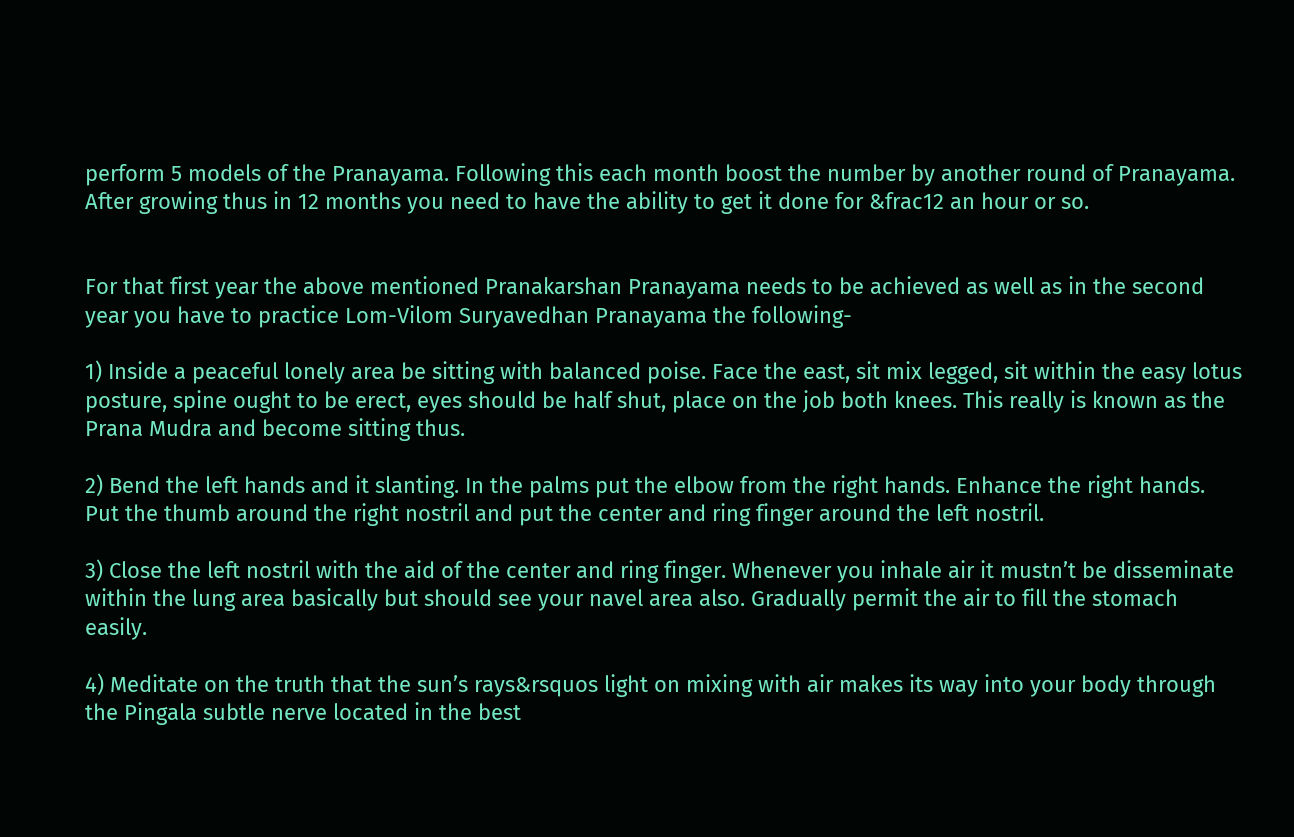perform 5 models of the Pranayama. Following this each month boost the number by another round of Pranayama. After growing thus in 12 months you need to have the ability to get it done for &frac12 an hour or so.


For that first year the above mentioned Pranakarshan Pranayama needs to be achieved as well as in the second year you have to practice Lom-Vilom Suryavedhan Pranayama the following-

1) Inside a peaceful lonely area be sitting with balanced poise. Face the east, sit mix legged, sit within the easy lotus posture, spine ought to be erect, eyes should be half shut, place on the job both knees. This really is known as the Prana Mudra and become sitting thus.

2) Bend the left hands and it slanting. In the palms put the elbow from the right hands. Enhance the right hands. Put the thumb around the right nostril and put the center and ring finger around the left nostril.

3) Close the left nostril with the aid of the center and ring finger. Whenever you inhale air it mustn’t be disseminate within the lung area basically but should see your navel area also. Gradually permit the air to fill the stomach easily.

4) Meditate on the truth that the sun’s rays&rsquos light on mixing with air makes its way into your body through the Pingala subtle nerve located in the best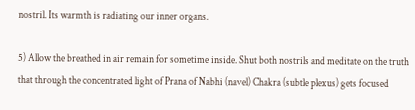nostril. Its warmth is radiating our inner organs.

5) Allow the breathed in air remain for sometime inside. Shut both nostrils and meditate on the truth that through the concentrated light of Prana of Nabhi (navel) Chakra (subtle plexus) gets focused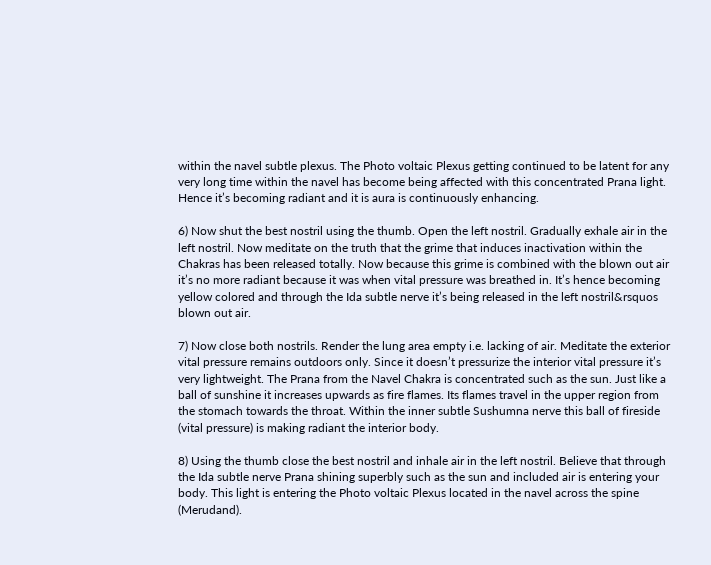within the navel subtle plexus. The Photo voltaic Plexus getting continued to be latent for any very long time within the navel has become being affected with this concentrated Prana light. Hence it’s becoming radiant and it is aura is continuously enhancing.

6) Now shut the best nostril using the thumb. Open the left nostril. Gradually exhale air in the left nostril. Now meditate on the truth that the grime that induces inactivation within the Chakras has been released totally. Now because this grime is combined with the blown out air it’s no more radiant because it was when vital pressure was breathed in. It’s hence becoming yellow colored and through the Ida subtle nerve it’s being released in the left nostril&rsquos blown out air.

7) Now close both nostrils. Render the lung area empty i.e. lacking of air. Meditate the exterior vital pressure remains outdoors only. Since it doesn’t pressurize the interior vital pressure it’s very lightweight. The Prana from the Navel Chakra is concentrated such as the sun. Just like a ball of sunshine it increases upwards as fire flames. Its flames travel in the upper region from the stomach towards the throat. Within the inner subtle Sushumna nerve this ball of fireside (vital pressure) is making radiant the interior body.

8) Using the thumb close the best nostril and inhale air in the left nostril. Believe that through the Ida subtle nerve Prana shining superbly such as the sun and included air is entering your body. This light is entering the Photo voltaic Plexus located in the navel across the spine (Merudand).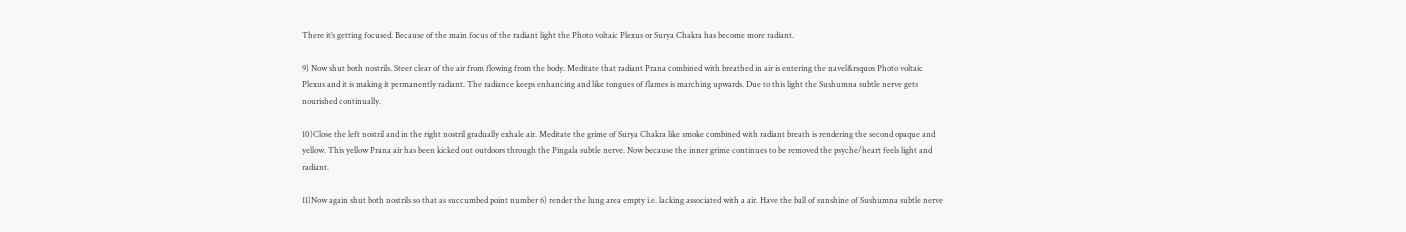There it’s getting focused. Because of the main focus of the radiant light the Photo voltaic Plexus or Surya Chakra has become more radiant.

9) Now shut both nostrils. Steer clear of the air from flowing from the body. Meditate that radiant Prana combined with breathed in air is entering the navel&rsquos Photo voltaic Plexus and it is making it permanently radiant. The radiance keeps enhancing and like tongues of flames is marching upwards. Due to this light the Sushumna subtle nerve gets nourished continually.

10)Close the left nostril and in the right nostril gradually exhale air. Meditate the grime of Surya Chakra like smoke combined with radiant breath is rendering the second opaque and yellow. This yellow Prana air has been kicked out outdoors through the Pingala subtle nerve. Now because the inner grime continues to be removed the psyche/heart feels light and radiant.

11)Now again shut both nostrils so that as succumbed point number 6) render the lung area empty i.e. lacking associated with a air. Have the ball of sunshine of Sushumna subtle nerve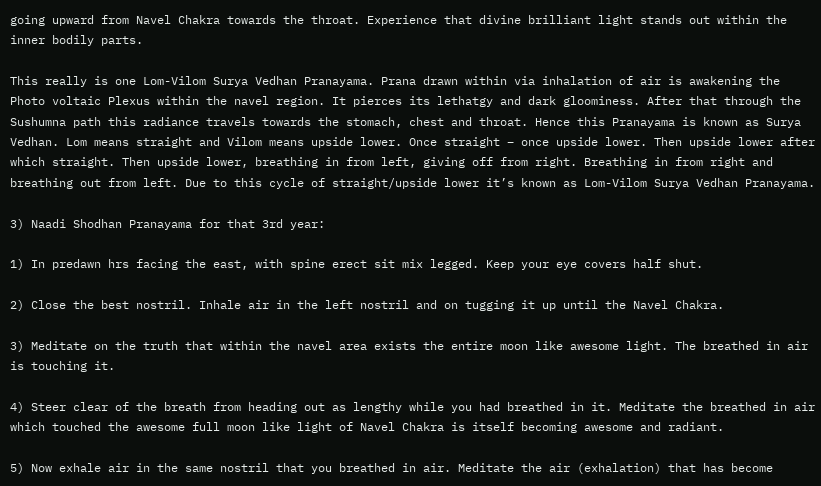going upward from Navel Chakra towards the throat. Experience that divine brilliant light stands out within the inner bodily parts.

This really is one Lom-Vilom Surya Vedhan Pranayama. Prana drawn within via inhalation of air is awakening the Photo voltaic Plexus within the navel region. It pierces its lethatgy and dark gloominess. After that through the Sushumna path this radiance travels towards the stomach, chest and throat. Hence this Pranayama is known as Surya Vedhan. Lom means straight and Vilom means upside lower. Once straight – once upside lower. Then upside lower after which straight. Then upside lower, breathing in from left, giving off from right. Breathing in from right and breathing out from left. Due to this cycle of straight/upside lower it’s known as Lom-Vilom Surya Vedhan Pranayama.

3) Naadi Shodhan Pranayama for that 3rd year:

1) In predawn hrs facing the east, with spine erect sit mix legged. Keep your eye covers half shut.

2) Close the best nostril. Inhale air in the left nostril and on tugging it up until the Navel Chakra.

3) Meditate on the truth that within the navel area exists the entire moon like awesome light. The breathed in air is touching it.

4) Steer clear of the breath from heading out as lengthy while you had breathed in it. Meditate the breathed in air which touched the awesome full moon like light of Navel Chakra is itself becoming awesome and radiant.

5) Now exhale air in the same nostril that you breathed in air. Meditate the air (exhalation) that has become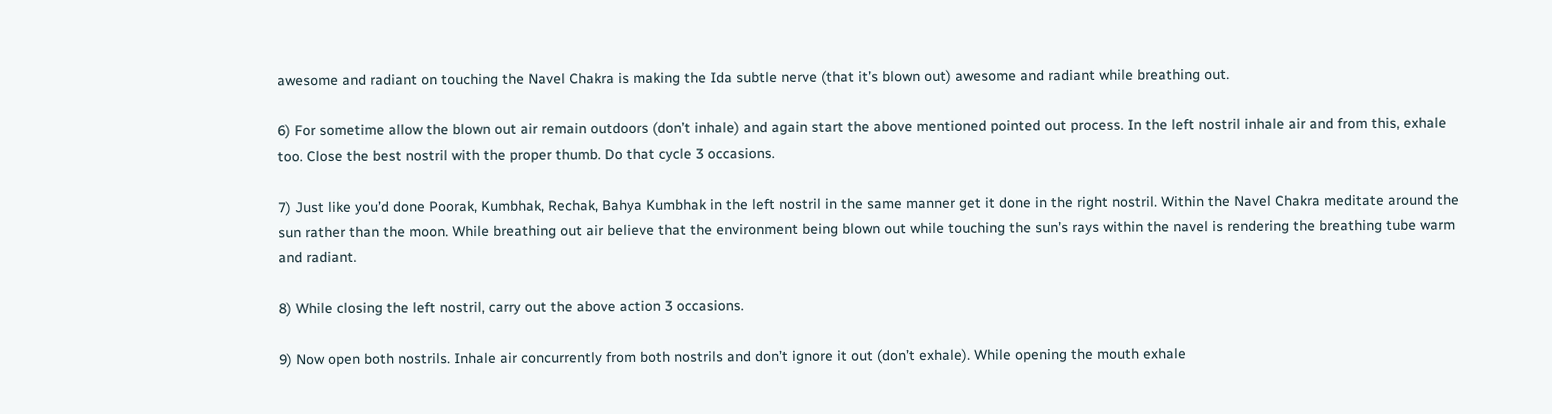awesome and radiant on touching the Navel Chakra is making the Ida subtle nerve (that it’s blown out) awesome and radiant while breathing out.

6) For sometime allow the blown out air remain outdoors (don’t inhale) and again start the above mentioned pointed out process. In the left nostril inhale air and from this, exhale too. Close the best nostril with the proper thumb. Do that cycle 3 occasions.

7) Just like you’d done Poorak, Kumbhak, Rechak, Bahya Kumbhak in the left nostril in the same manner get it done in the right nostril. Within the Navel Chakra meditate around the sun rather than the moon. While breathing out air believe that the environment being blown out while touching the sun’s rays within the navel is rendering the breathing tube warm and radiant.

8) While closing the left nostril, carry out the above action 3 occasions.

9) Now open both nostrils. Inhale air concurrently from both nostrils and don’t ignore it out (don’t exhale). While opening the mouth exhale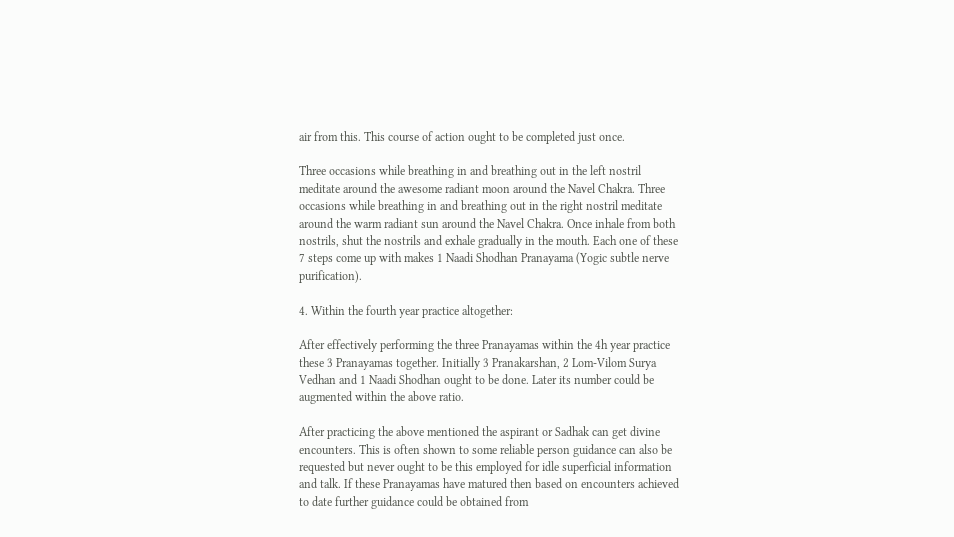air from this. This course of action ought to be completed just once.

Three occasions while breathing in and breathing out in the left nostril meditate around the awesome radiant moon around the Navel Chakra. Three occasions while breathing in and breathing out in the right nostril meditate around the warm radiant sun around the Navel Chakra. Once inhale from both nostrils, shut the nostrils and exhale gradually in the mouth. Each one of these 7 steps come up with makes 1 Naadi Shodhan Pranayama (Yogic subtle nerve purification).

4. Within the fourth year practice altogether:

After effectively performing the three Pranayamas within the 4h year practice these 3 Pranayamas together. Initially 3 Pranakarshan, 2 Lom-Vilom Surya Vedhan and 1 Naadi Shodhan ought to be done. Later its number could be augmented within the above ratio.

After practicing the above mentioned the aspirant or Sadhak can get divine encounters. This is often shown to some reliable person guidance can also be requested but never ought to be this employed for idle superficial information and talk. If these Pranayamas have matured then based on encounters achieved to date further guidance could be obtained from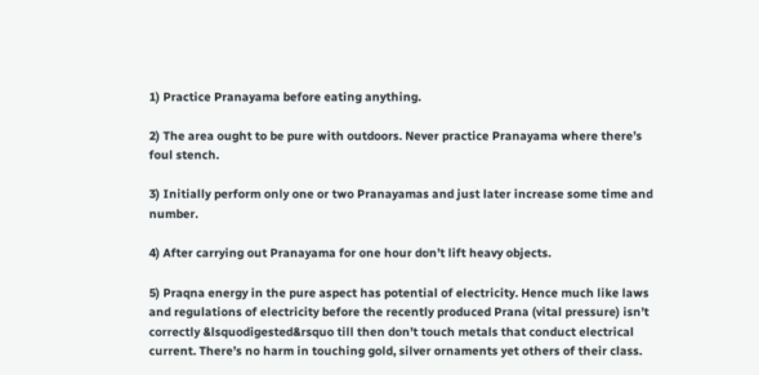1) Practice Pranayama before eating anything.

2) The area ought to be pure with outdoors. Never practice Pranayama where there’s foul stench.

3) Initially perform only one or two Pranayamas and just later increase some time and number.

4) After carrying out Pranayama for one hour don’t lift heavy objects.

5) Praqna energy in the pure aspect has potential of electricity. Hence much like laws and regulations of electricity before the recently produced Prana (vital pressure) isn’t correctly &lsquodigested&rsquo till then don’t touch metals that conduct electrical current. There’s no harm in touching gold, silver ornaments yet others of their class.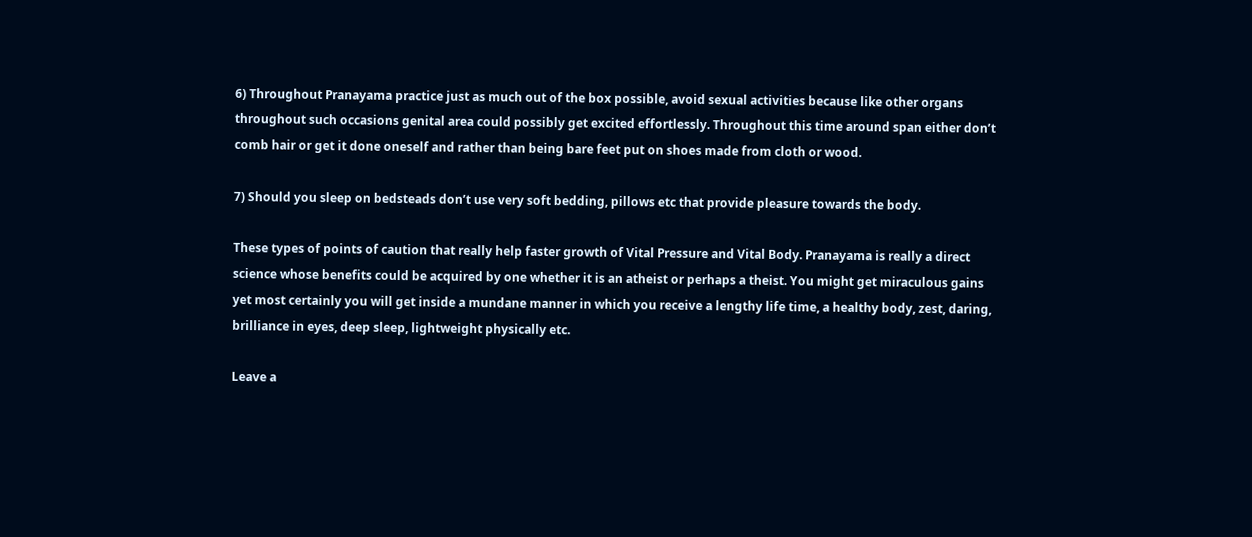6) Throughout Pranayama practice just as much out of the box possible, avoid sexual activities because like other organs throughout such occasions genital area could possibly get excited effortlessly. Throughout this time around span either don’t comb hair or get it done oneself and rather than being bare feet put on shoes made from cloth or wood.

7) Should you sleep on bedsteads don’t use very soft bedding, pillows etc that provide pleasure towards the body.

These types of points of caution that really help faster growth of Vital Pressure and Vital Body. Pranayama is really a direct science whose benefits could be acquired by one whether it is an atheist or perhaps a theist. You might get miraculous gains yet most certainly you will get inside a mundane manner in which you receive a lengthy life time, a healthy body, zest, daring, brilliance in eyes, deep sleep, lightweight physically etc.

Leave a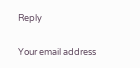Reply

Your email address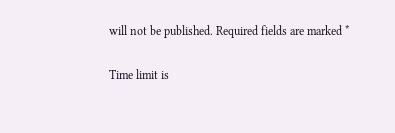will not be published. Required fields are marked *

Time limit is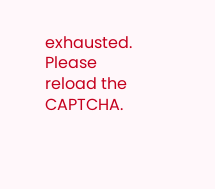exhausted. Please reload the CAPTCHA.